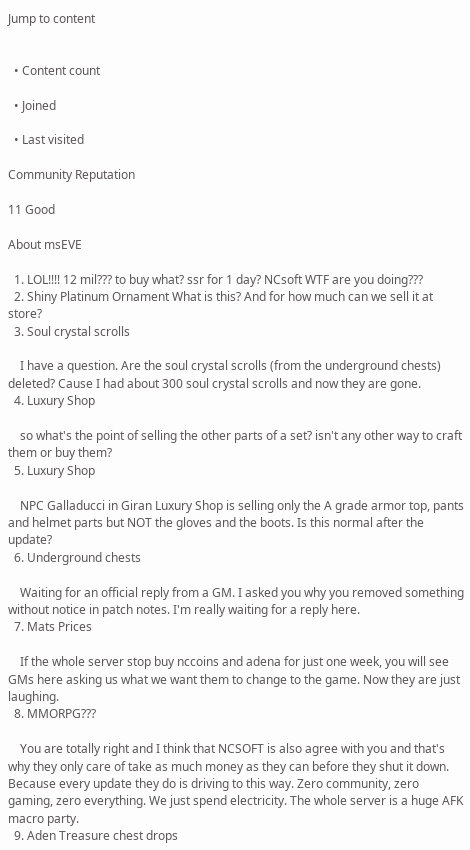Jump to content


  • Content count

  • Joined

  • Last visited

Community Reputation

11 Good

About msEVE

  1. LOL!!!! 12 mil??? to buy what? ssr for 1 day? NCsoft WTF are you doing???
  2. Shiny Platinum Ornament What is this? And for how much can we sell it at store?
  3. Soul crystal scrolls

    I have a question. Are the soul crystal scrolls (from the underground chests) deleted? Cause I had about 300 soul crystal scrolls and now they are gone.
  4. Luxury Shop

    so what's the point of selling the other parts of a set? isn't any other way to craft them or buy them?
  5. Luxury Shop

    NPC Galladucci in Giran Luxury Shop is selling only the A grade armor top, pants and helmet parts but NOT the gloves and the boots. Is this normal after the update?
  6. Underground chests

    Waiting for an official reply from a GM. I asked you why you removed something without notice in patch notes. I'm really waiting for a reply here.
  7. Mats Prices

    If the whole server stop buy nccoins and adena for just one week, you will see GMs here asking us what we want them to change to the game. Now they are just laughing.
  8. MMORPG???

    You are totally right and I think that NCSOFT is also agree with you and that's why they only care of take as much money as they can before they shut it down. Because every update they do is driving to this way. Zero community, zero gaming, zero everything. We just spend electricity. The whole server is a huge AFK macro party.
  9. Aden Treasure chest drops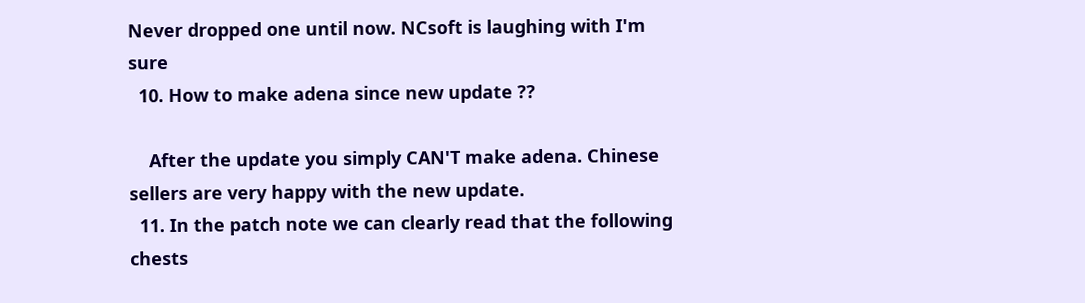Never dropped one until now. NCsoft is laughing with I'm sure
  10. How to make adena since new update ??

    After the update you simply CAN'T make adena. Chinese sellers are very happy with the new update.
  11. In the patch note we can clearly read that the following chests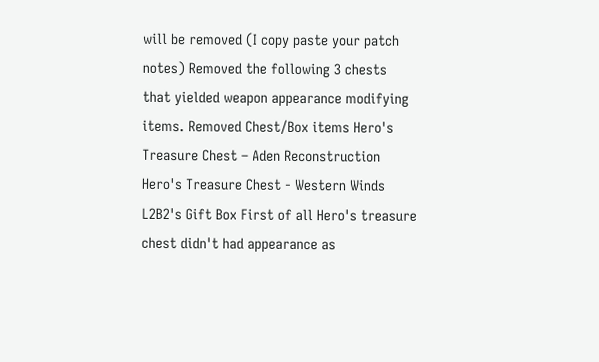will be removed (I copy paste your patch notes) Removed the following 3 chests that yielded weapon appearance modifying items. Removed Chest/Box items Hero's Treasure Chest – Aden Reconstruction Hero's Treasure Chest - Western Winds L2B2's Gift Box First of all Hero's treasure chest didn't had appearance as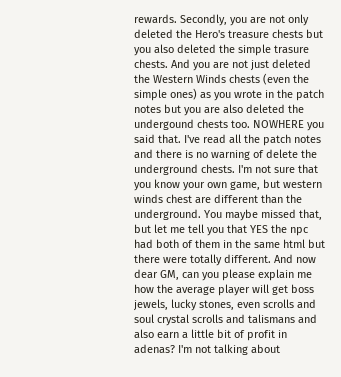rewards. Secondly, you are not only deleted the Hero's treasure chests but you also deleted the simple trasure chests. And you are not just deleted the Western Winds chests (even the simple ones) as you wrote in the patch notes but you are also deleted the undergound chests too. NOWHERE you said that. I've read all the patch notes and there is no warning of delete the underground chests. I'm not sure that you know your own game, but western winds chest are different than the underground. You maybe missed that, but let me tell you that YES the npc had both of them in the same html but there were totally different. And now dear GM, can you please explain me how the average player will get boss jewels, lucky stones, even scrolls and soul crystal scrolls and talismans and also earn a little bit of profit in adenas? I'm not talking about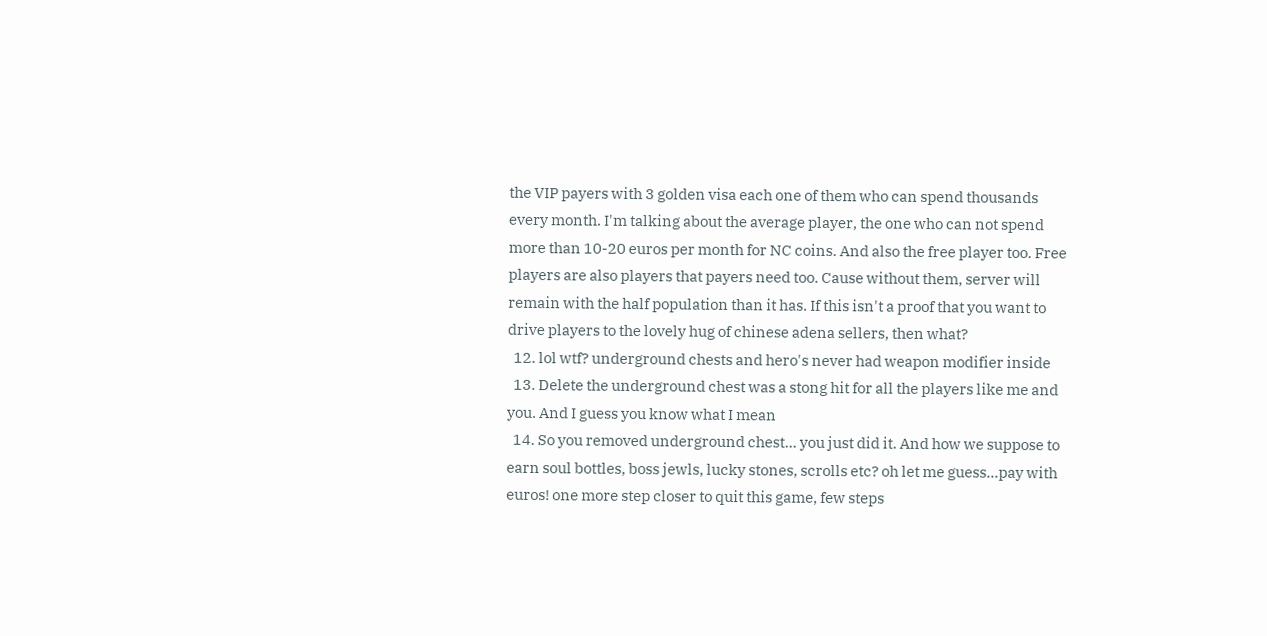the VIP payers with 3 golden visa each one of them who can spend thousands every month. I'm talking about the average player, the one who can not spend more than 10-20 euros per month for NC coins. And also the free player too. Free players are also players that payers need too. Cause without them, server will remain with the half population than it has. If this isn't a proof that you want to drive players to the lovely hug of chinese adena sellers, then what?
  12. lol wtf? underground chests and hero's never had weapon modifier inside
  13. Delete the underground chest was a stong hit for all the players like me and you. And I guess you know what I mean
  14. So you removed underground chest... you just did it. And how we suppose to earn soul bottles, boss jewls, lucky stones, scrolls etc? oh let me guess...pay with euros! one more step closer to quit this game, few steps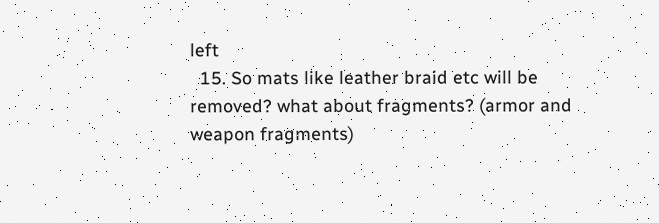left
  15. So mats like leather braid etc will be removed? what about fragments? (armor and weapon fragments)